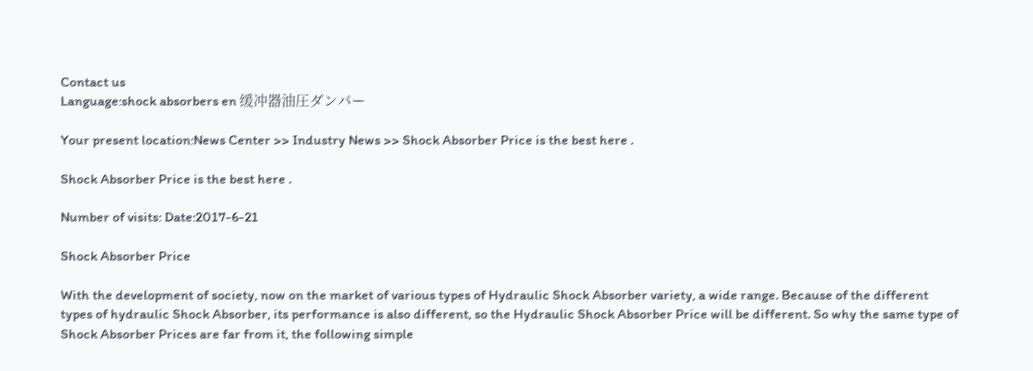Contact us
Language:shock absorbers en 缓冲器油圧ダンパー

Your present location:News Center >> Industry News >> Shock Absorber Price is the best here .

Shock Absorber Price is the best here .

Number of visits: Date:2017-6-21

Shock Absorber Price

With the development of society, now on the market of various types of Hydraulic Shock Absorber variety, a wide range. Because of the different types of hydraulic Shock Absorber, its performance is also different, so the Hydraulic Shock Absorber Price will be different. So why the same type of Shock Absorber Prices are far from it, the following simple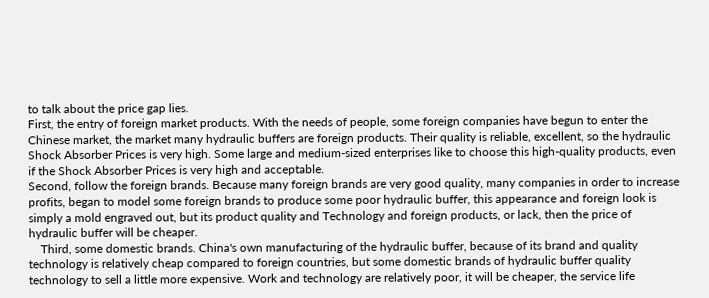to talk about the price gap lies.
First, the entry of foreign market products. With the needs of people, some foreign companies have begun to enter the Chinese market, the market many hydraulic buffers are foreign products. Their quality is reliable, excellent, so the hydraulic Shock Absorber Prices is very high. Some large and medium-sized enterprises like to choose this high-quality products, even if the Shock Absorber Prices is very high and acceptable.
Second, follow the foreign brands. Because many foreign brands are very good quality, many companies in order to increase profits, began to model some foreign brands to produce some poor hydraulic buffer, this appearance and foreign look is simply a mold engraved out, but its product quality and Technology and foreign products, or lack, then the price of hydraulic buffer will be cheaper.
    Third, some domestic brands. China's own manufacturing of the hydraulic buffer, because of its brand and quality technology is relatively cheap compared to foreign countries, but some domestic brands of hydraulic buffer quality technology to sell a little more expensive. Work and technology are relatively poor, it will be cheaper, the service life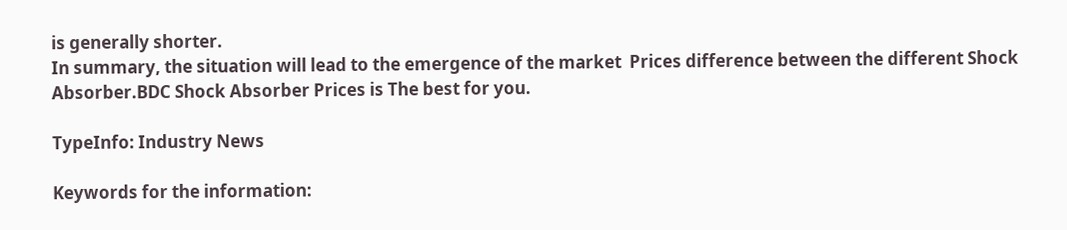is generally shorter.
In summary, the situation will lead to the emergence of the market  Prices difference between the different Shock Absorber.BDC Shock Absorber Prices is The best for you.

TypeInfo: Industry News

Keywords for the information: